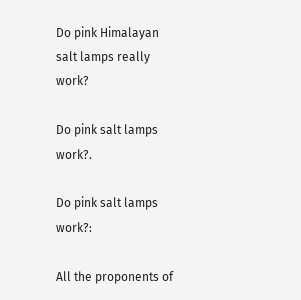Do pink Himalayan salt lamps really work?

Do pink salt lamps work?.

Do pink salt lamps work?:

All the proponents of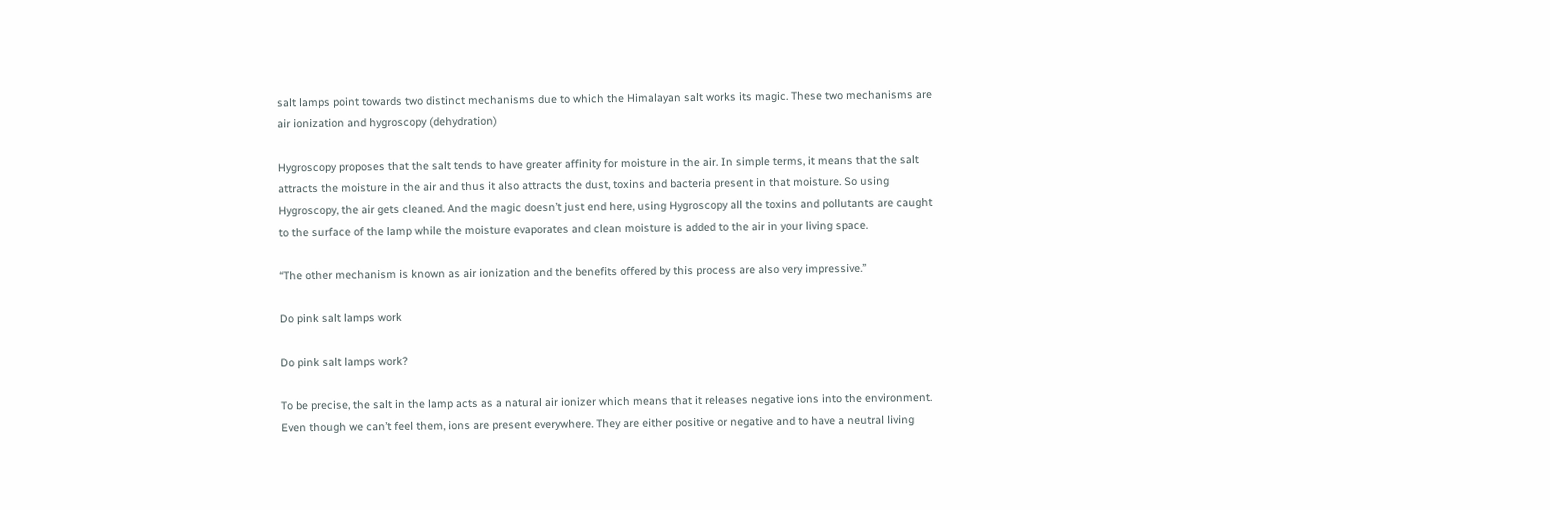salt lamps point towards two distinct mechanisms due to which the Himalayan salt works its magic. These two mechanisms are air ionization and hygroscopy (dehydration)

Hygroscopy proposes that the salt tends to have greater affinity for moisture in the air. In simple terms, it means that the salt attracts the moisture in the air and thus it also attracts the dust, toxins and bacteria present in that moisture. So using Hygroscopy, the air gets cleaned. And the magic doesn’t just end here, using Hygroscopy all the toxins and pollutants are caught to the surface of the lamp while the moisture evaporates and clean moisture is added to the air in your living space.

“The other mechanism is known as air ionization and the benefits offered by this process are also very impressive.”

Do pink salt lamps work

Do pink salt lamps work?

To be precise, the salt in the lamp acts as a natural air ionizer which means that it releases negative ions into the environment. Even though we can’t feel them, ions are present everywhere. They are either positive or negative and to have a neutral living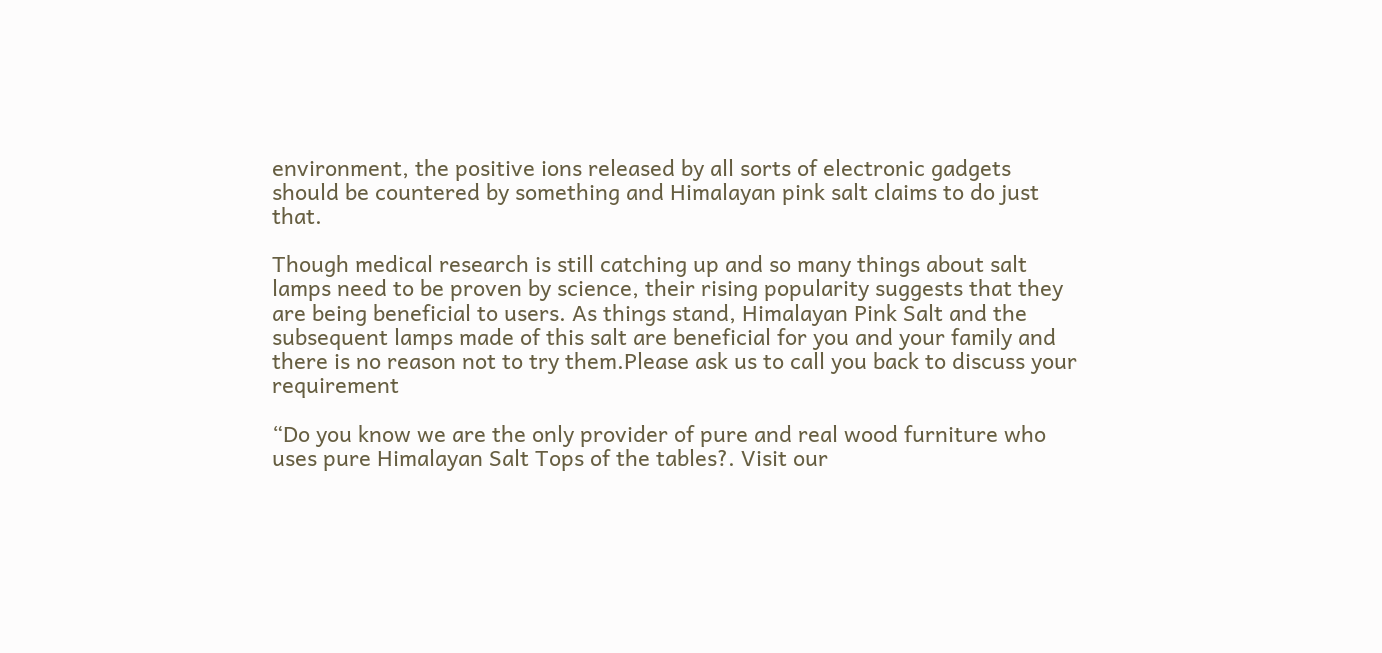environment, the positive ions released by all sorts of electronic gadgets should be countered by something and Himalayan pink salt claims to do just that.

Though medical research is still catching up and so many things about salt lamps need to be proven by science, their rising popularity suggests that they are being beneficial to users. As things stand, Himalayan Pink Salt and the subsequent lamps made of this salt are beneficial for you and your family and there is no reason not to try them.Please ask us to call you back to discuss your requirement

“Do you know we are the only provider of pure and real wood furniture who uses pure Himalayan Salt Tops of the tables?. Visit our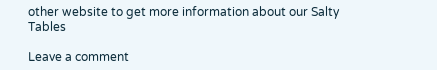other website to get more information about our Salty Tables

Leave a comment